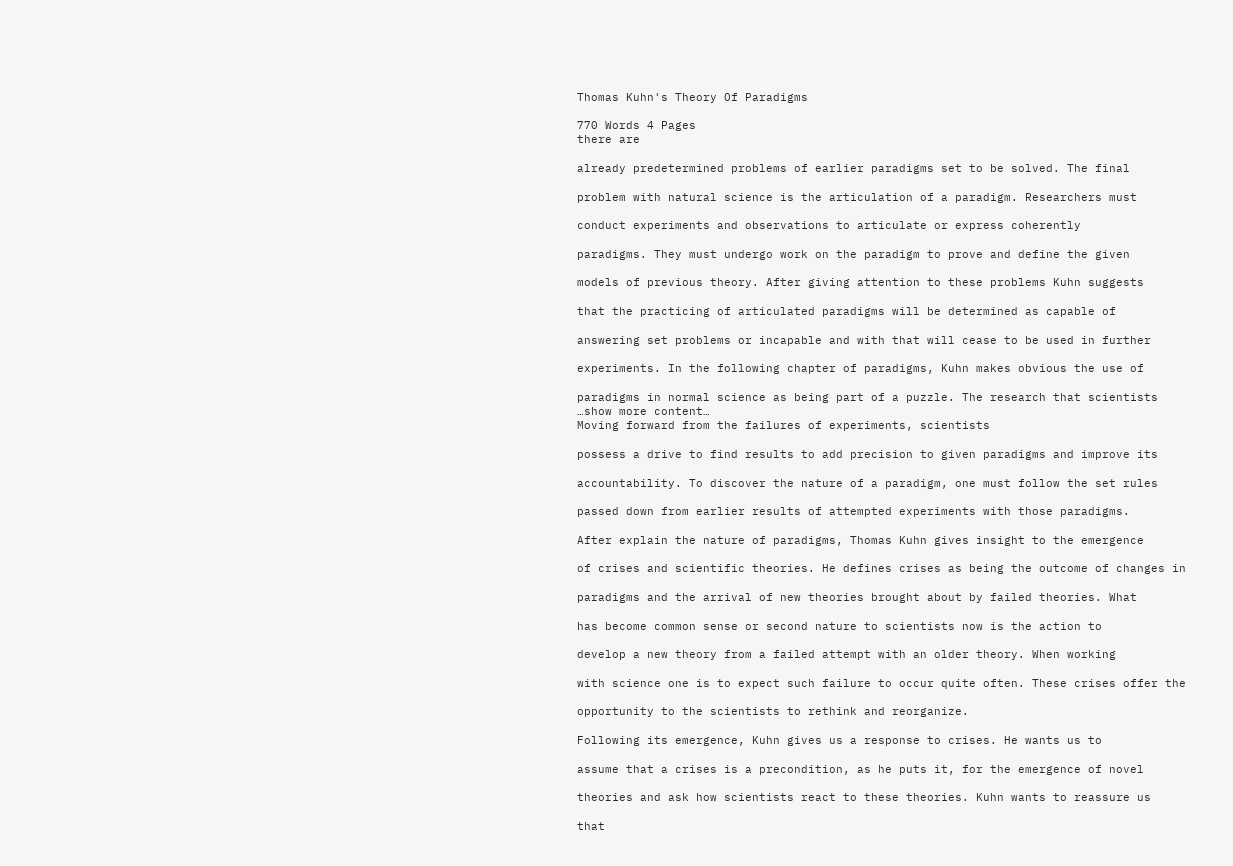Thomas Kuhn's Theory Of Paradigms

770 Words 4 Pages
there are

already predetermined problems of earlier paradigms set to be solved. The final

problem with natural science is the articulation of a paradigm. Researchers must

conduct experiments and observations to articulate or express coherently

paradigms. They must undergo work on the paradigm to prove and define the given

models of previous theory. After giving attention to these problems Kuhn suggests

that the practicing of articulated paradigms will be determined as capable of

answering set problems or incapable and with that will cease to be used in further

experiments. In the following chapter of paradigms, Kuhn makes obvious the use of

paradigms in normal science as being part of a puzzle. The research that scientists
…show more content…
Moving forward from the failures of experiments, scientists

possess a drive to find results to add precision to given paradigms and improve its

accountability. To discover the nature of a paradigm, one must follow the set rules

passed down from earlier results of attempted experiments with those paradigms.

After explain the nature of paradigms, Thomas Kuhn gives insight to the emergence

of crises and scientific theories. He defines crises as being the outcome of changes in

paradigms and the arrival of new theories brought about by failed theories. What

has become common sense or second nature to scientists now is the action to

develop a new theory from a failed attempt with an older theory. When working

with science one is to expect such failure to occur quite often. These crises offer the

opportunity to the scientists to rethink and reorganize.

Following its emergence, Kuhn gives us a response to crises. He wants us to

assume that a crises is a precondition, as he puts it, for the emergence of novel

theories and ask how scientists react to these theories. Kuhn wants to reassure us

that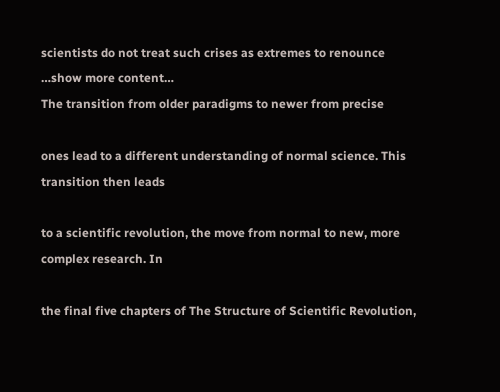scientists do not treat such crises as extremes to renounce
…show more content…
The transition from older paradigms to newer from precise

ones lead to a different understanding of normal science. This transition then leads

to a scientific revolution, the move from normal to new, more complex research. In

the final five chapters of The Structure of Scientific Revolution,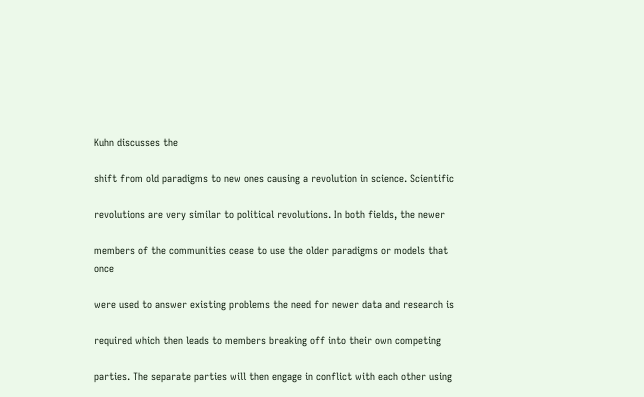Kuhn discusses the

shift from old paradigms to new ones causing a revolution in science. Scientific

revolutions are very similar to political revolutions. In both fields, the newer

members of the communities cease to use the older paradigms or models that once

were used to answer existing problems the need for newer data and research is

required which then leads to members breaking off into their own competing

parties. The separate parties will then engage in conflict with each other using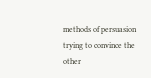methods of persuasion trying to convince the other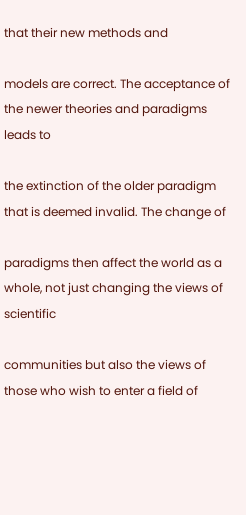that their new methods and

models are correct. The acceptance of the newer theories and paradigms leads to

the extinction of the older paradigm that is deemed invalid. The change of

paradigms then affect the world as a whole, not just changing the views of scientific

communities but also the views of those who wish to enter a field of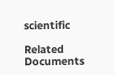scientific

Related Documents